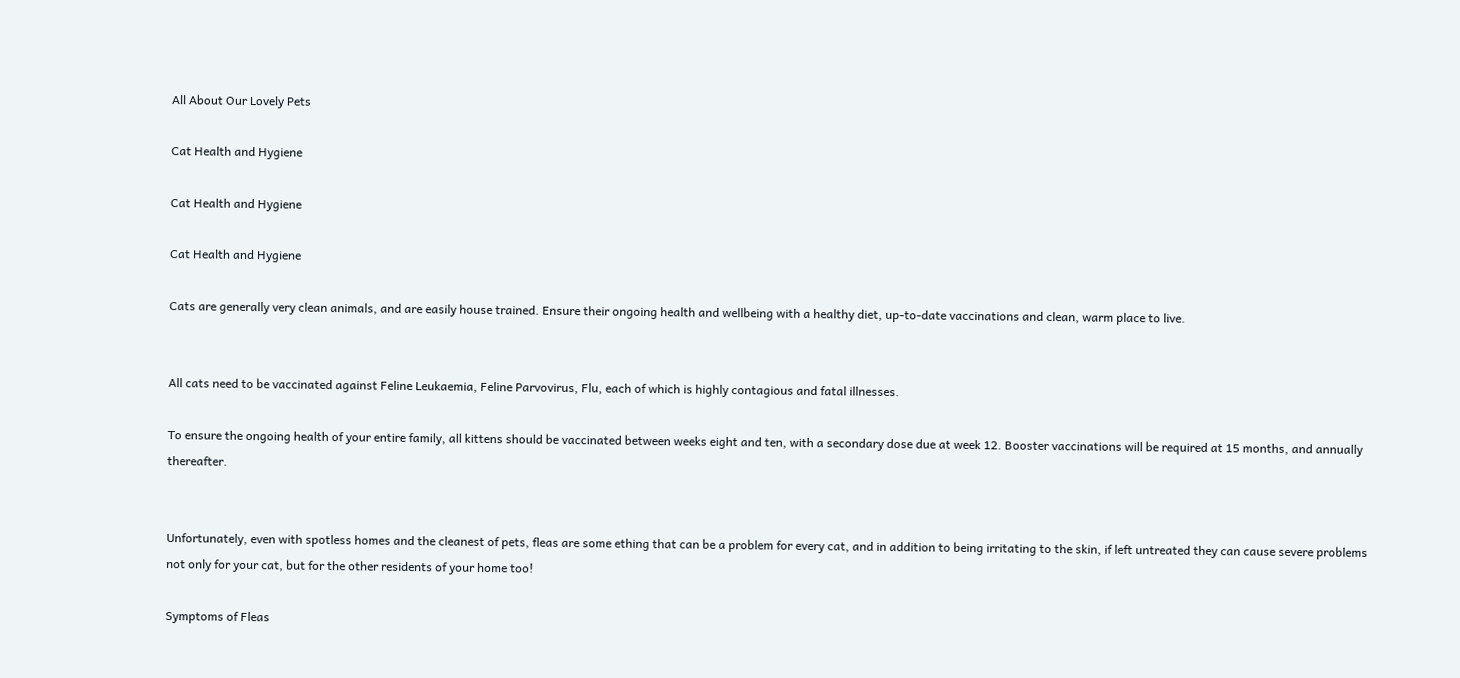All About Our Lovely Pets

Cat Health and Hygiene

Cat Health and Hygiene

Cat Health and Hygiene

Cats are generally very clean animals, and are easily house trained. Ensure their ongoing health and wellbeing with a healthy diet, up-to-date vaccinations and clean, warm place to live.


All cats need to be vaccinated against Feline Leukaemia, Feline Parvovirus, Flu, each of which is highly contagious and fatal illnesses.

To ensure the ongoing health of your entire family, all kittens should be vaccinated between weeks eight and ten, with a secondary dose due at week 12. Booster vaccinations will be required at 15 months, and annually thereafter.


Unfortunately, even with spotless homes and the cleanest of pets, fleas are some ething that can be a problem for every cat, and in addition to being irritating to the skin, if left untreated they can cause severe problems not only for your cat, but for the other residents of your home too!

Symptoms of Fleas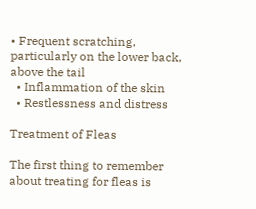• Frequent scratching, particularly on the lower back, above the tail
  • Inflammation of the skin
  • Restlessness and distress

Treatment of Fleas

The first thing to remember about treating for fleas is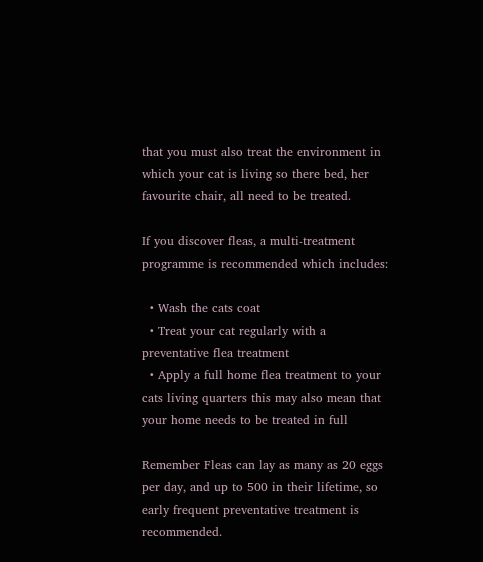that you must also treat the environment in which your cat is living so there bed, her favourite chair, all need to be treated.

If you discover fleas, a multi-treatment programme is recommended which includes:

  • Wash the cats coat
  • Treat your cat regularly with a preventative flea treatment
  • Apply a full home flea treatment to your cats living quarters this may also mean that your home needs to be treated in full

Remember Fleas can lay as many as 20 eggs per day, and up to 500 in their lifetime, so early frequent preventative treatment is recommended.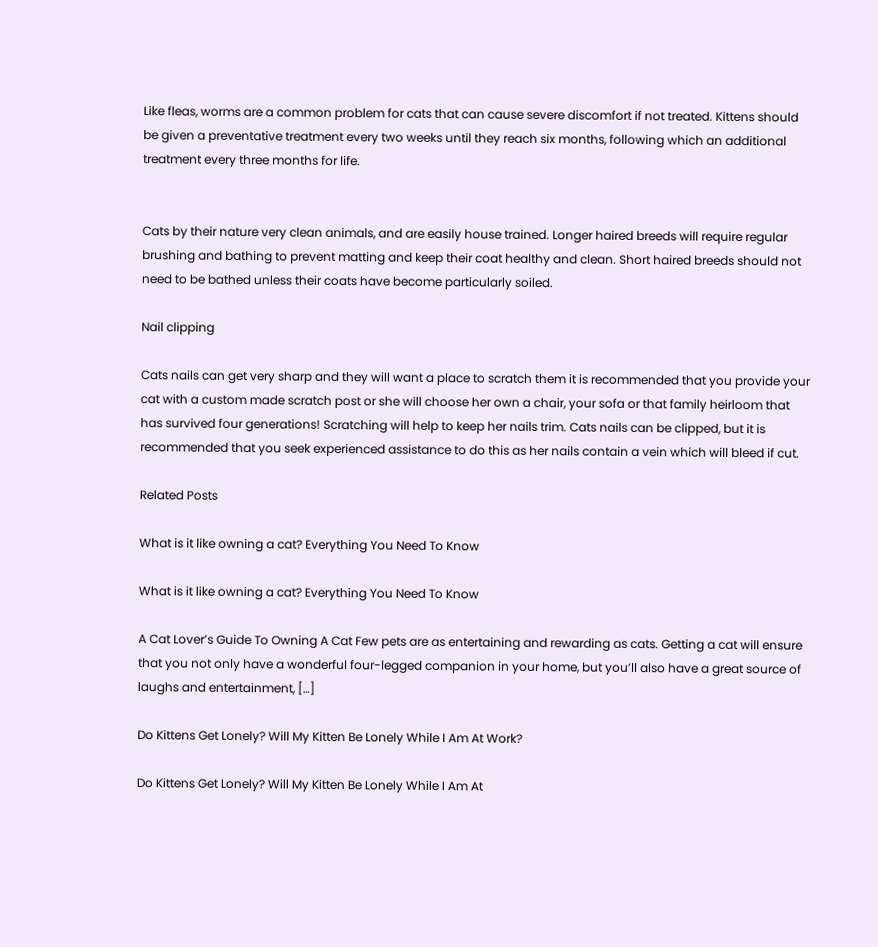Like fleas, worms are a common problem for cats that can cause severe discomfort if not treated. Kittens should be given a preventative treatment every two weeks until they reach six months, following which an additional treatment every three months for life.


Cats by their nature very clean animals, and are easily house trained. Longer haired breeds will require regular brushing and bathing to prevent matting and keep their coat healthy and clean. Short haired breeds should not need to be bathed unless their coats have become particularly soiled.

Nail clipping

Cats nails can get very sharp and they will want a place to scratch them it is recommended that you provide your cat with a custom made scratch post or she will choose her own a chair, your sofa or that family heirloom that has survived four generations! Scratching will help to keep her nails trim. Cats nails can be clipped, but it is recommended that you seek experienced assistance to do this as her nails contain a vein which will bleed if cut.

Related Posts

What is it like owning a cat? Everything You Need To Know

What is it like owning a cat? Everything You Need To Know

A Cat Lover’s Guide To Owning A Cat Few pets are as entertaining and rewarding as cats. Getting a cat will ensure that you not only have a wonderful four-legged companion in your home, but you’ll also have a great source of laughs and entertainment, […]

Do Kittens Get Lonely? Will My Kitten Be Lonely While I Am At Work?

Do Kittens Get Lonely? Will My Kitten Be Lonely While I Am At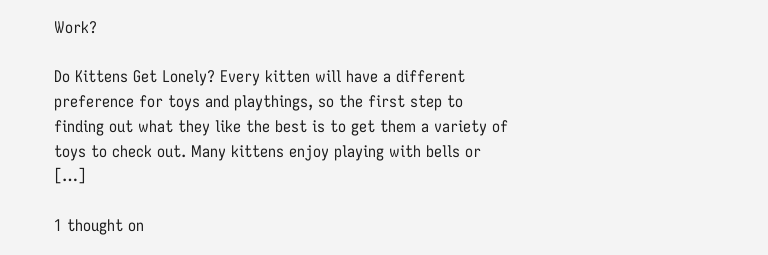Work?

Do Kittens Get Lonely? Every kitten will have a different preference for toys and playthings, so the first step to finding out what they like the best is to get them a variety of toys to check out. Many kittens enjoy playing with bells or […]

1 thought on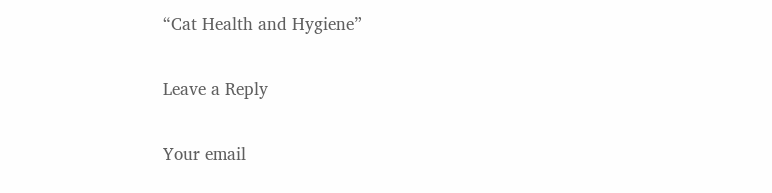“Cat Health and Hygiene”

Leave a Reply

Your email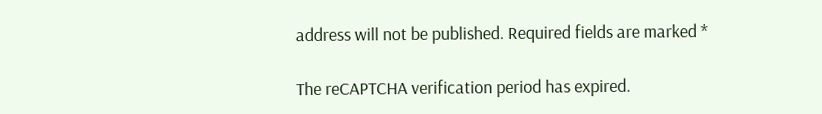address will not be published. Required fields are marked *

The reCAPTCHA verification period has expired.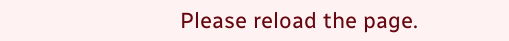Please reload the page.